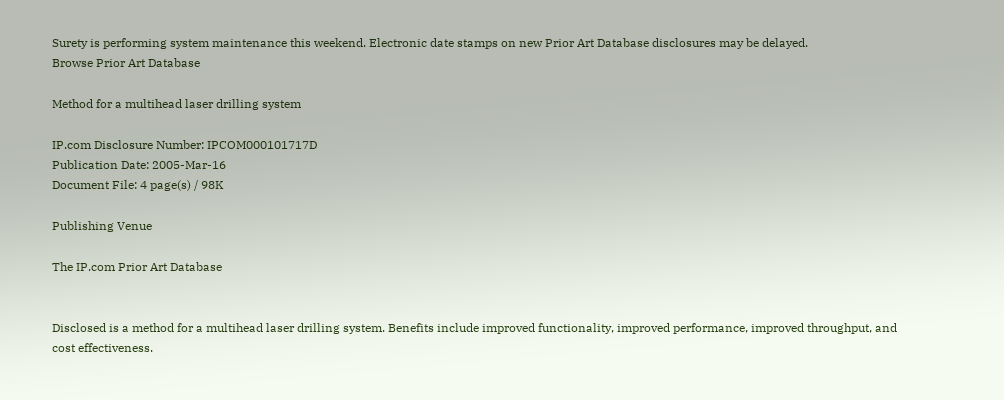Surety is performing system maintenance this weekend. Electronic date stamps on new Prior Art Database disclosures may be delayed.
Browse Prior Art Database

Method for a multihead laser drilling system

IP.com Disclosure Number: IPCOM000101717D
Publication Date: 2005-Mar-16
Document File: 4 page(s) / 98K

Publishing Venue

The IP.com Prior Art Database


Disclosed is a method for a multihead laser drilling system. Benefits include improved functionality, improved performance, improved throughput, and cost effectiveness.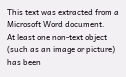This text was extracted from a Microsoft Word document.
At least one non-text object (such as an image or picture) has been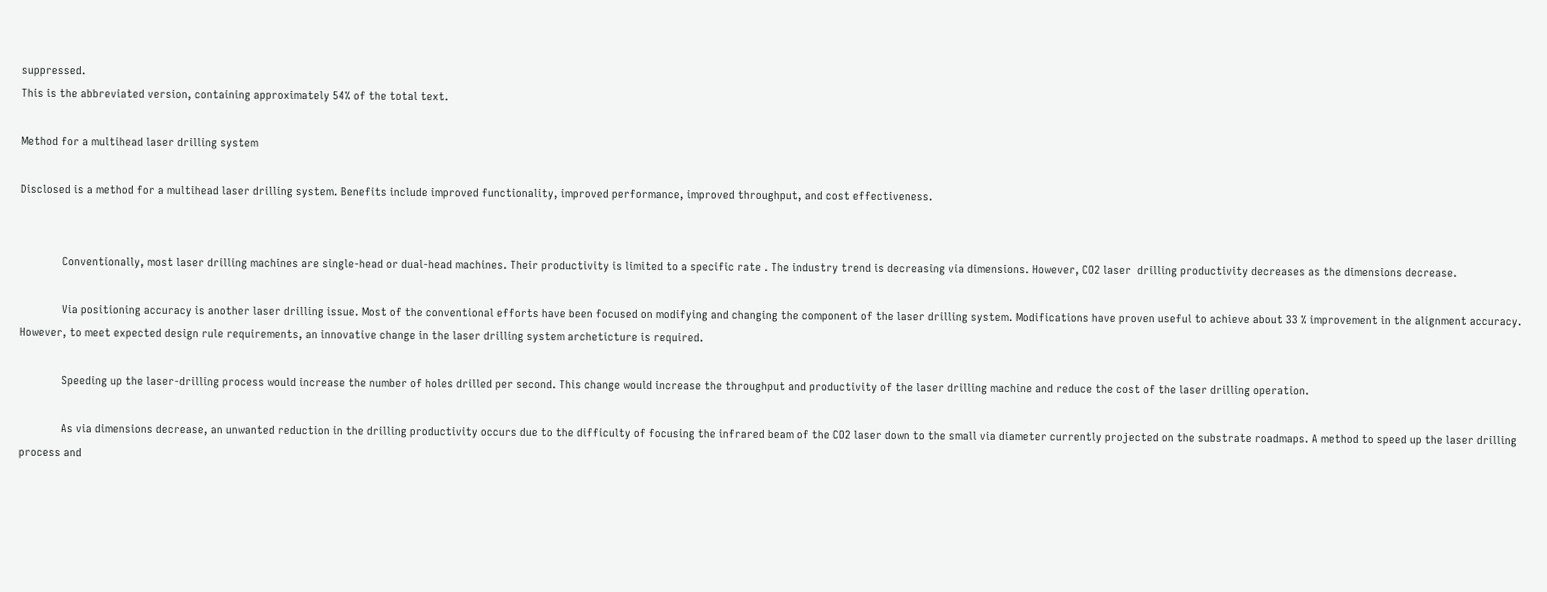suppressed.
This is the abbreviated version, containing approximately 54% of the total text.

Method for a multihead laser drilling system

Disclosed is a method for a multihead laser drilling system. Benefits include improved functionality, improved performance, improved throughput, and cost effectiveness.


              Conventionally, most laser drilling machines are single-head or dual-head machines. Their productivity is limited to a specific rate . The industry trend is decreasing via dimensions. However, CO2 laser  drilling productivity decreases as the dimensions decrease.

              Via positioning accuracy is another laser drilling issue. Most of the conventional efforts have been focused on modifying and changing the component of the laser drilling system. Modifications have proven useful to achieve about 33 % improvement in the alignment accuracy. However, to meet expected design rule requirements, an innovative change in the laser drilling system archeticture is required.

              Speeding up the laser-drilling process would increase the number of holes drilled per second. This change would increase the throughput and productivity of the laser drilling machine and reduce the cost of the laser drilling operation.

              As via dimensions decrease, an unwanted reduction in the drilling productivity occurs due to the difficulty of focusing the infrared beam of the CO2 laser down to the small via diameter currently projected on the substrate roadmaps. A method to speed up the laser drilling process and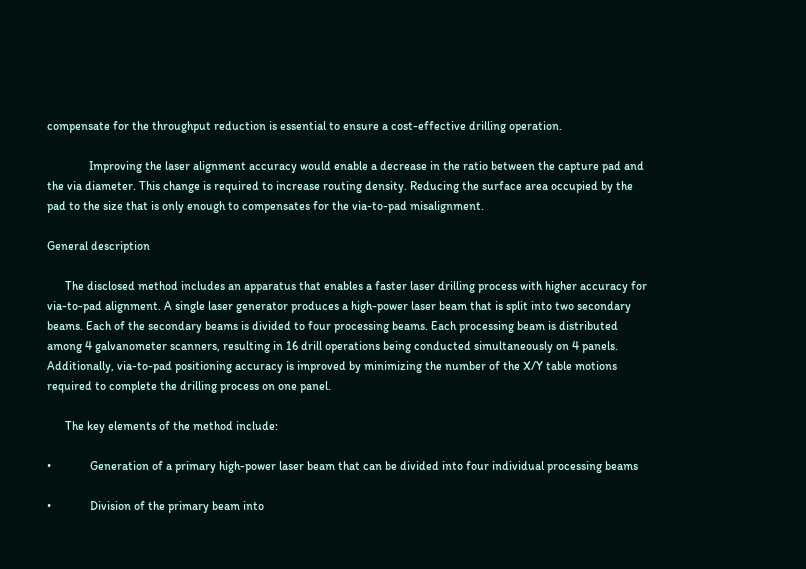compensate for the throughput reduction is essential to ensure a cost-effective drilling operation.

              Improving the laser alignment accuracy would enable a decrease in the ratio between the capture pad and the via diameter. This change is required to increase routing density. Reducing the surface area occupied by the pad to the size that is only enough to compensates for the via-to-pad misalignment.

General description

      The disclosed method includes an apparatus that enables a faster laser drilling process with higher accuracy for via-to-pad alignment. A single laser generator produces a high-power laser beam that is split into two secondary beams. Each of the secondary beams is divided to four processing beams. Each processing beam is distributed among 4 galvanometer scanners, resulting in 16 drill operations being conducted simultaneously on 4 panels. Additionally, via-to-pad positioning accuracy is improved by minimizing the number of the X/Y table motions required to complete the drilling process on one panel.

      The key elements of the method include:

•             Generation of a primary high-power laser beam that can be divided into four individual processing beams

•             Division of the primary beam into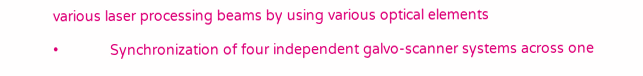various laser processing beams by using various optical elements

•             Synchronization of four independent galvo-scanner systems across one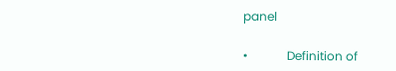panel

•             Definition of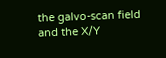the galvo-scan field and the X/Y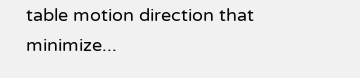table motion direction that minimize...